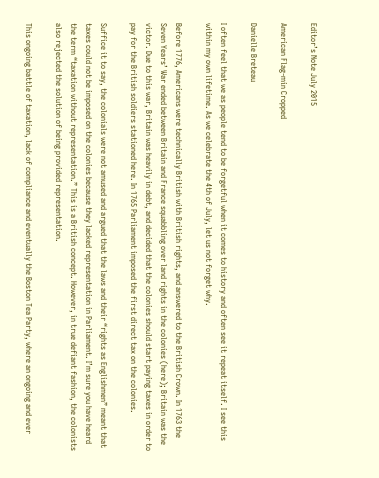Editor’s Note July 2015

American Flag-min Cropped

Danielle Breteau

I often feel that we as people tend to be forgetful when it comes to history and often see it repeat itself. I see this within my own lifetime. As we celebrate the 4th of July, let us not forget why.

Before 1776, Americans were technically British with British rights, and answered to the British Crown. In 1763 the Seven Years’ War ended between Britain and France squabbling over land rights in the colonies (here); Britain was the victor. Due to this war, Britain was heavily in debt, and decided that the colonies should start paying taxes in order to pay for the British soldiers stationed here. In 1765 Parliament imposed the first direct tax on the colonies.

Suffice it to say, the colonials were not amused and argued that the laws and their “rights as Englishmen” meant that taxes could not be imposed on the colonies because they lacked representation in Parliament. I’m sure you have heard the term “taxation without representation.” This is a British concept. However, in true defiant fashion, the colonists also rejected the solution of being provided representation.

This ongoing battle of taxation, lack of compliance and eventually the Boston Tea Party, where an ongoing and ever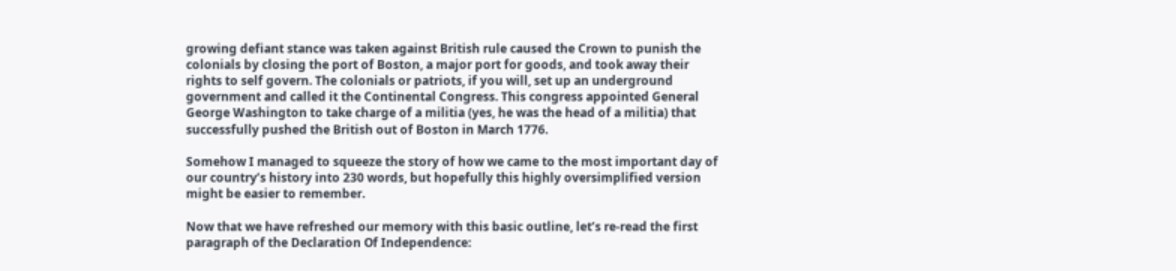growing defiant stance was taken against British rule caused the Crown to punish the colonials by closing the port of Boston, a major port for goods, and took away their rights to self govern. The colonials or patriots, if you will, set up an underground government and called it the Continental Congress. This congress appointed General George Washington to take charge of a militia (yes, he was the head of a militia) that successfully pushed the British out of Boston in March 1776.

Somehow I managed to squeeze the story of how we came to the most important day of our country’s history into 230 words, but hopefully this highly oversimplified version might be easier to remember.

Now that we have refreshed our memory with this basic outline, let’s re-read the first paragraph of the Declaration Of Independence: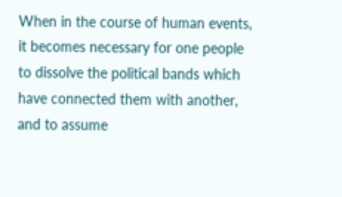When in the course of human events, it becomes necessary for one people to dissolve the political bands which have connected them with another, and to assume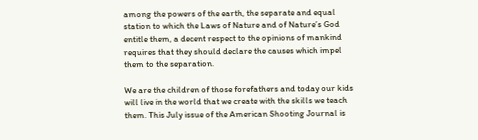among the powers of the earth, the separate and equal station to which the Laws of Nature and of Nature’s God entitle them, a decent respect to the opinions of mankind requires that they should declare the causes which impel them to the separation.

We are the children of those forefathers and today our kids will live in the world that we create with the skills we teach them. This July issue of the American Shooting Journal is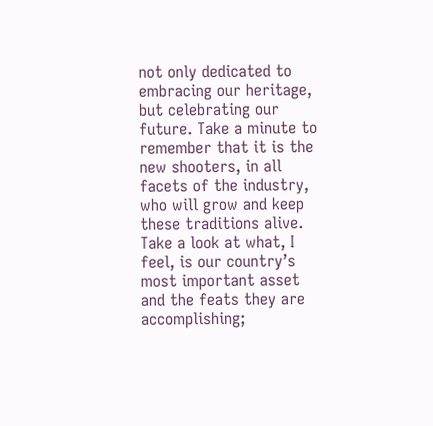not only dedicated to embracing our heritage, but celebrating our future. Take a minute to remember that it is the new shooters, in all facets of the industry, who will grow and keep these traditions alive. Take a look at what, I feel, is our country’s most important asset and the feats they are accomplishing;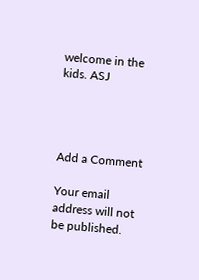welcome in the kids. ASJ




Add a Comment

Your email address will not be published.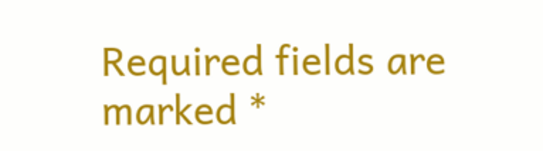Required fields are marked *